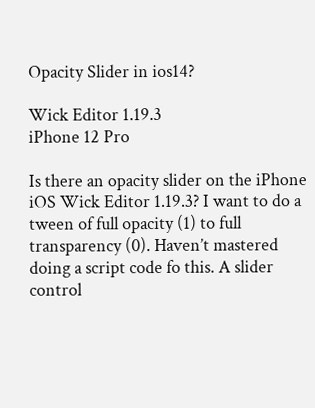Opacity Slider in ios14?

Wick Editor 1.19.3
iPhone 12 Pro

Is there an opacity slider on the iPhone iOS Wick Editor 1.19.3? I want to do a tween of full opacity (1) to full transparency (0). Haven’t mastered doing a script code fo this. A slider control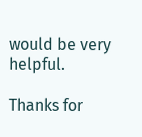would be very helpful.

Thanks for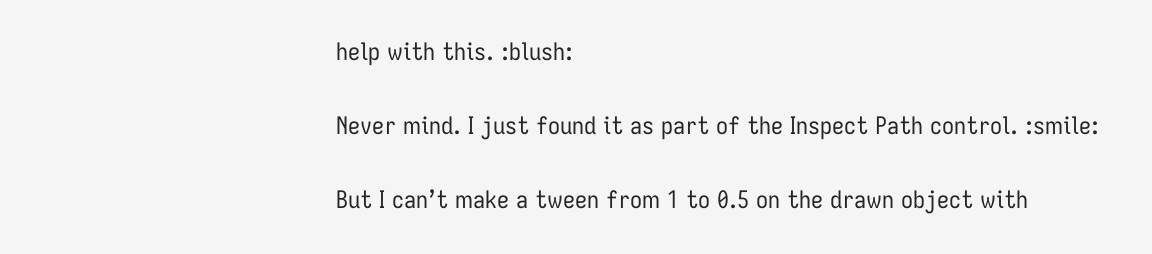help with this. :blush:

Never mind. I just found it as part of the Inspect Path control. :smile:

But I can’t make a tween from 1 to 0.5 on the drawn object with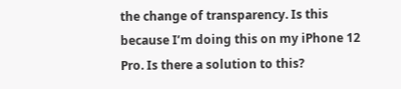the change of transparency. Is this because I’m doing this on my iPhone 12 Pro. Is there a solution to this?